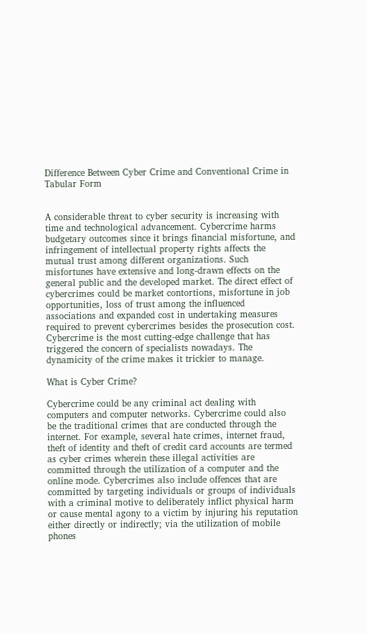Difference Between Cyber Crime and Conventional Crime in Tabular Form


A considerable threat to cyber security is increasing with time and technological advancement. Cybercrime harms budgetary outcomes since it brings financial misfortune, and infringement of intellectual property rights affects the mutual trust among different organizations. Such misfortunes have extensive and long-drawn effects on the general public and the developed market. The direct effect of cybercrimes could be market contortions, misfortune in job opportunities, loss of trust among the influenced associations and expanded cost in undertaking measures required to prevent cybercrimes besides the prosecution cost. Cybercrime is the most cutting-edge challenge that has triggered the concern of specialists nowadays. The dynamicity of the crime makes it trickier to manage.

What is Cyber Crime?

Cybercrime could be any criminal act dealing with computers and computer networks. Cybercrime could also be the traditional crimes that are conducted through the internet. For example, several hate crimes, internet fraud, theft of identity and theft of credit card accounts are termed as cyber crimes wherein these illegal activities are committed through the utilization of a computer and the online mode. Cybercrimes also include offences that are committed by targeting individuals or groups of individuals with a criminal motive to deliberately inflict physical harm or cause mental agony to a victim by injuring his reputation either directly or indirectly; via the utilization of mobile phones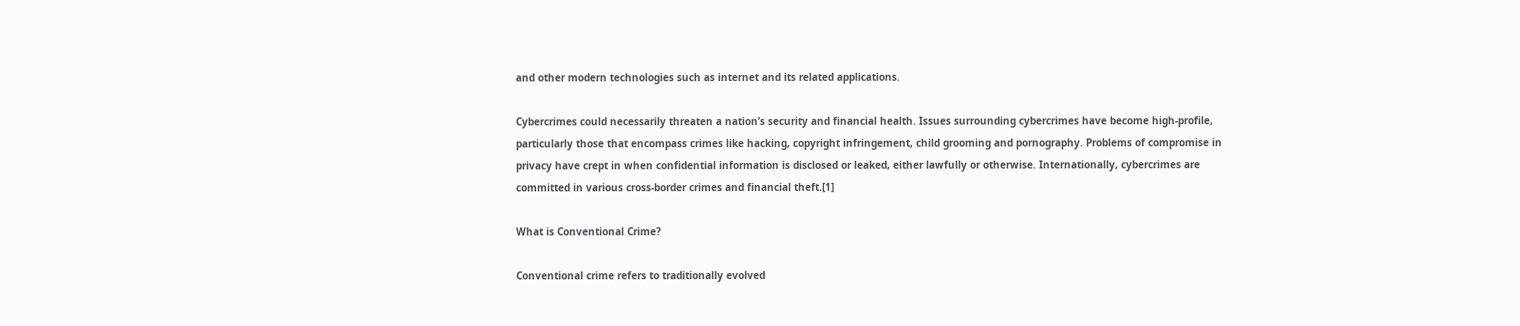and other modern technologies such as internet and its related applications.

Cybercrimes could necessarily threaten a nation’s security and financial health. Issues surrounding cybercrimes have become high-profile, particularly those that encompass crimes like hacking, copyright infringement, child grooming and pornography. Problems of compromise in privacy have crept in when confidential information is disclosed or leaked, either lawfully or otherwise. Internationally, cybercrimes are committed in various cross-border crimes and financial theft.[1]

What is Conventional Crime?

Conventional crime refers to traditionally evolved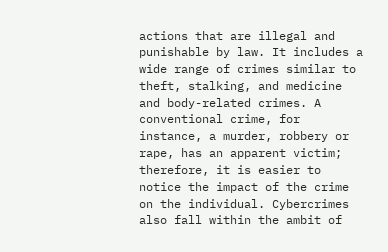actions that are illegal and punishable by law. It includes a wide range of crimes similar to theft, stalking, and medicine and body-related crimes. A conventional crime, for instance, a murder, robbery or rape, has an apparent victim; therefore, it is easier to notice the impact of the crime on the individual. Cybercrimes also fall within the ambit of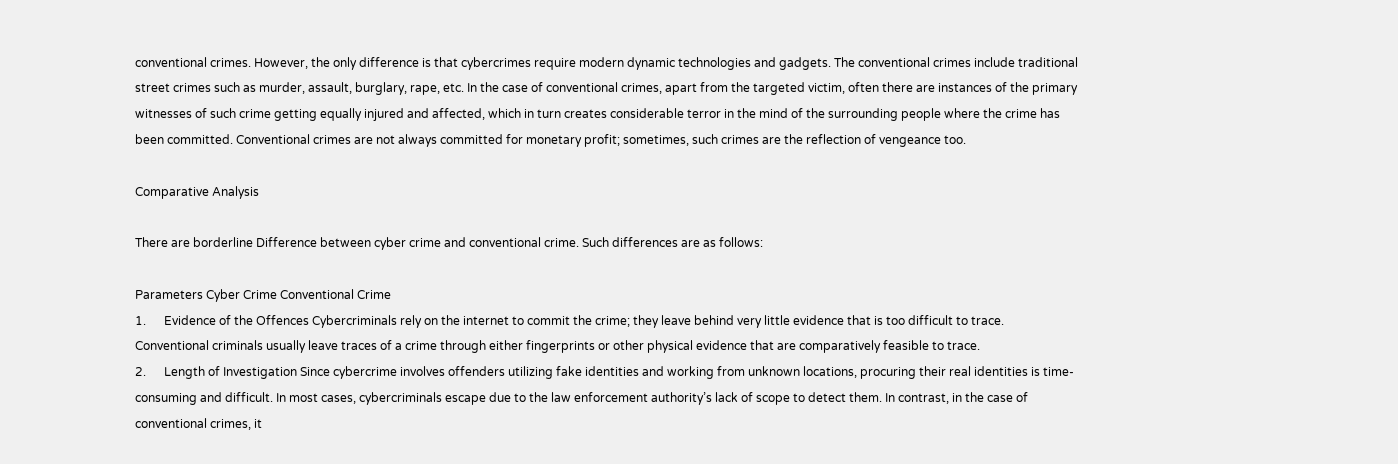conventional crimes. However, the only difference is that cybercrimes require modern dynamic technologies and gadgets. The conventional crimes include traditional street crimes such as murder, assault, burglary, rape, etc. In the case of conventional crimes, apart from the targeted victim, often there are instances of the primary witnesses of such crime getting equally injured and affected, which in turn creates considerable terror in the mind of the surrounding people where the crime has been committed. Conventional crimes are not always committed for monetary profit; sometimes, such crimes are the reflection of vengeance too.

Comparative Analysis

There are borderline Difference between cyber crime and conventional crime. Such differences are as follows:

Parameters Cyber Crime Conventional Crime
1.      Evidence of the Offences Cybercriminals rely on the internet to commit the crime; they leave behind very little evidence that is too difficult to trace. Conventional criminals usually leave traces of a crime through either fingerprints or other physical evidence that are comparatively feasible to trace.
2.      Length of Investigation Since cybercrime involves offenders utilizing fake identities and working from unknown locations, procuring their real identities is time-consuming and difficult. In most cases, cybercriminals escape due to the law enforcement authority’s lack of scope to detect them. In contrast, in the case of conventional crimes, it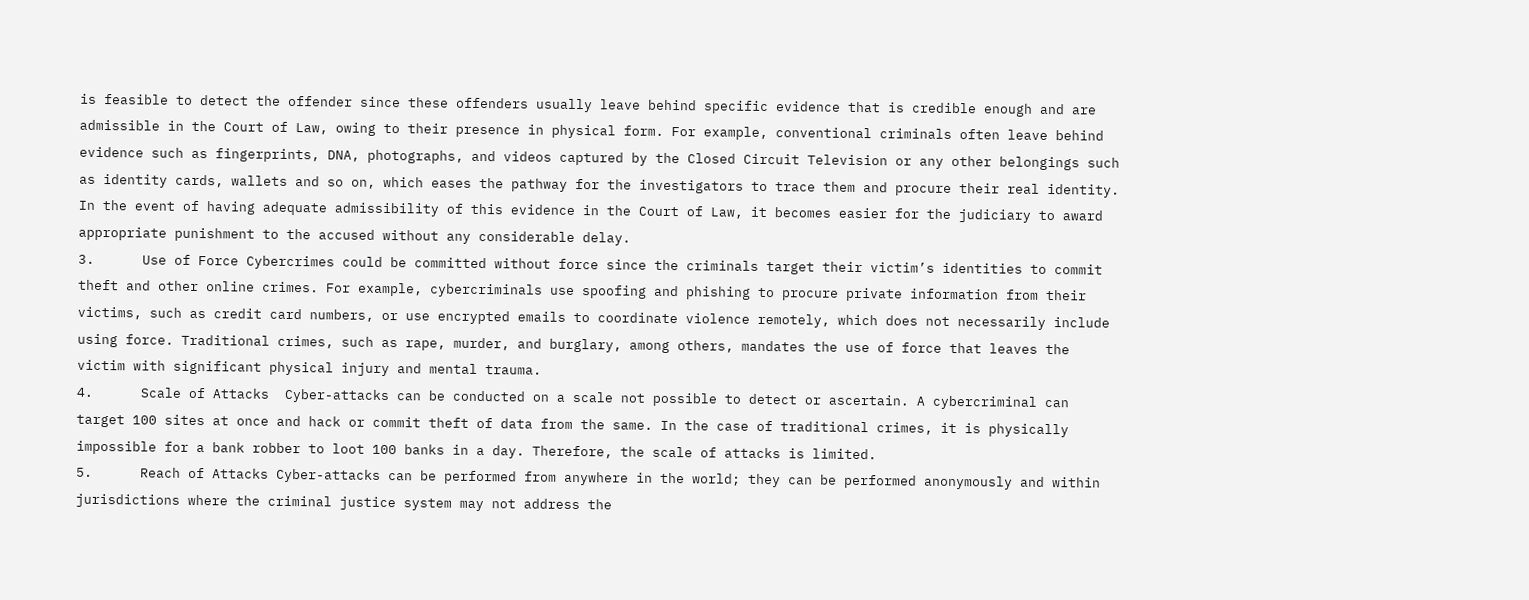is feasible to detect the offender since these offenders usually leave behind specific evidence that is credible enough and are admissible in the Court of Law, owing to their presence in physical form. For example, conventional criminals often leave behind evidence such as fingerprints, DNA, photographs, and videos captured by the Closed Circuit Television or any other belongings such as identity cards, wallets and so on, which eases the pathway for the investigators to trace them and procure their real identity. In the event of having adequate admissibility of this evidence in the Court of Law, it becomes easier for the judiciary to award appropriate punishment to the accused without any considerable delay.
3.      Use of Force Cybercrimes could be committed without force since the criminals target their victim’s identities to commit theft and other online crimes. For example, cybercriminals use spoofing and phishing to procure private information from their victims, such as credit card numbers, or use encrypted emails to coordinate violence remotely, which does not necessarily include using force. Traditional crimes, such as rape, murder, and burglary, among others, mandates the use of force that leaves the victim with significant physical injury and mental trauma.
4.      Scale of Attacks  Cyber-attacks can be conducted on a scale not possible to detect or ascertain. A cybercriminal can target 100 sites at once and hack or commit theft of data from the same. In the case of traditional crimes, it is physically impossible for a bank robber to loot 100 banks in a day. Therefore, the scale of attacks is limited.
5.      Reach of Attacks Cyber-attacks can be performed from anywhere in the world; they can be performed anonymously and within jurisdictions where the criminal justice system may not address the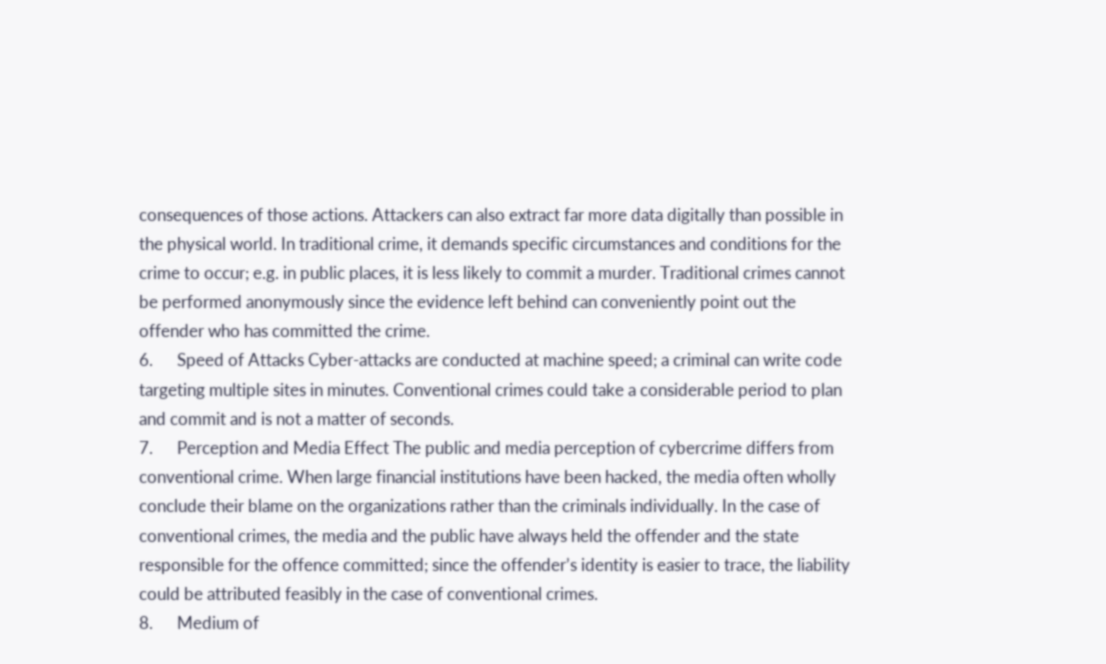consequences of those actions. Attackers can also extract far more data digitally than possible in the physical world. In traditional crime, it demands specific circumstances and conditions for the crime to occur; e.g. in public places, it is less likely to commit a murder. Traditional crimes cannot be performed anonymously since the evidence left behind can conveniently point out the offender who has committed the crime.
6.      Speed of Attacks Cyber-attacks are conducted at machine speed; a criminal can write code targeting multiple sites in minutes. Conventional crimes could take a considerable period to plan and commit and is not a matter of seconds.
7.      Perception and Media Effect The public and media perception of cybercrime differs from conventional crime. When large financial institutions have been hacked, the media often wholly conclude their blame on the organizations rather than the criminals individually. In the case of conventional crimes, the media and the public have always held the offender and the state responsible for the offence committed; since the offender’s identity is easier to trace, the liability could be attributed feasibly in the case of conventional crimes.
8.      Medium of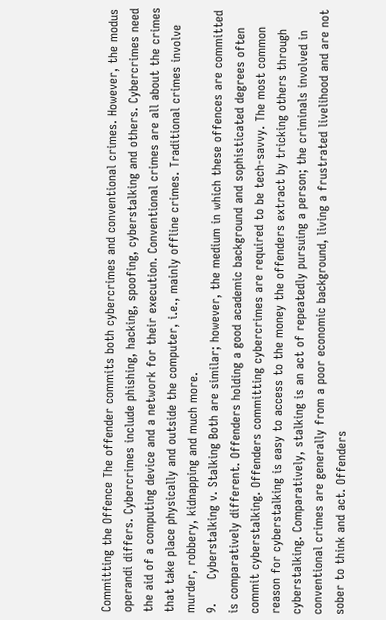Committing the Offence The offender commits both cybercrimes and conventional crimes. However, the modus operandi differs. Cybercrimes include phishing, hacking, spoofing, cyberstalking and others. Cybercrimes need the aid of a computing device and a network for their execution. Conventional crimes are all about the crimes that take place physically and outside the computer, i.e., mainly offline crimes. Traditional crimes involve murder, robbery, kidnapping and much more.
9.      Cyberstalking v. Stalking Both are similar; however, the medium in which these offences are committed is comparatively different. Offenders holding a good academic background and sophisticated degrees often commit cyberstalking. Offenders committing cybercrimes are required to be tech-savvy. The most common reason for cyberstalking is easy to access to the money the offenders extract by tricking others through cyberstalking. Comparatively, stalking is an act of repeatedly pursuing a person; the criminals involved in conventional crimes are generally from a poor economic background, living a frustrated livelihood and are not sober to think and act. Offenders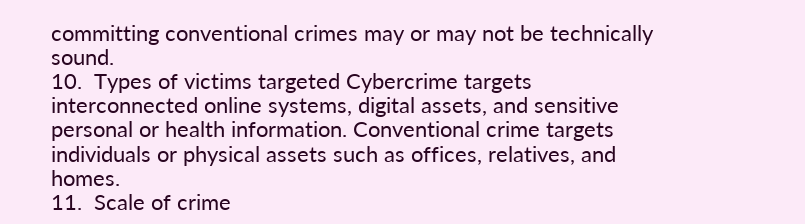committing conventional crimes may or may not be technically sound.
10.  Types of victims targeted Cybercrime targets interconnected online systems, digital assets, and sensitive personal or health information. Conventional crime targets individuals or physical assets such as offices, relatives, and homes.
11.  Scale of crime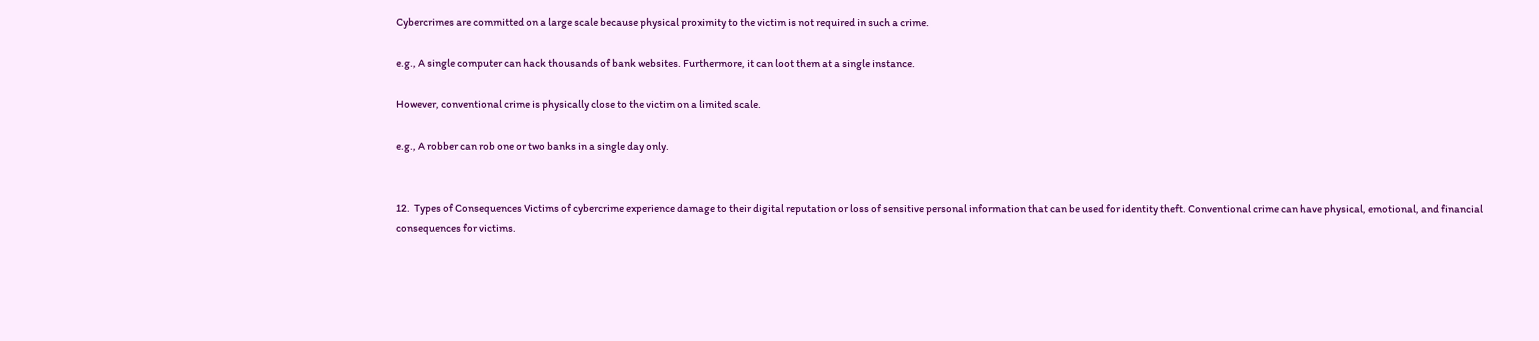Cybercrimes are committed on a large scale because physical proximity to the victim is not required in such a crime.

e.g., A single computer can hack thousands of bank websites. Furthermore, it can loot them at a single instance.

However, conventional crime is physically close to the victim on a limited scale.

e.g., A robber can rob one or two banks in a single day only.


12.  Types of Consequences Victims of cybercrime experience damage to their digital reputation or loss of sensitive personal information that can be used for identity theft. Conventional crime can have physical, emotional, and financial consequences for victims.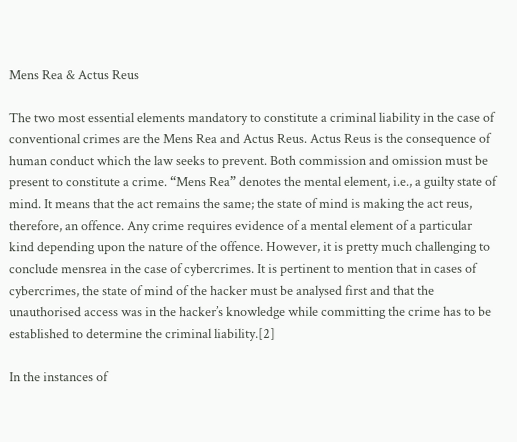Mens Rea & Actus Reus

The two most essential elements mandatory to constitute a criminal liability in the case of conventional crimes are the Mens Rea and Actus Reus. Actus Reus is the consequence of human conduct which the law seeks to prevent. Both commission and omission must be present to constitute a crime. “Mens Rea” denotes the mental element, i.e., a guilty state of mind. It means that the act remains the same; the state of mind is making the act reus, therefore, an offence. Any crime requires evidence of a mental element of a particular kind depending upon the nature of the offence. However, it is pretty much challenging to conclude mensrea in the case of cybercrimes. It is pertinent to mention that in cases of cybercrimes, the state of mind of the hacker must be analysed first and that the unauthorised access was in the hacker’s knowledge while committing the crime has to be established to determine the criminal liability.[2]

In the instances of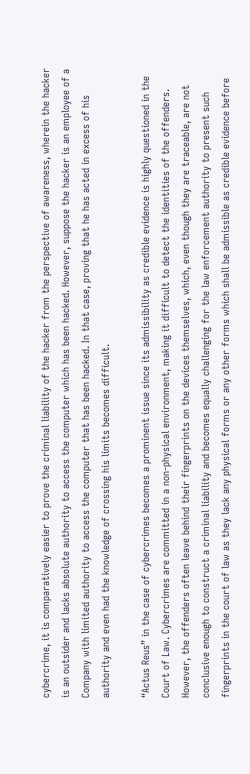cybercrime, it is comparatively easier to prove the criminal liability of the hacker from the perspective of awareness, wherein the hacker is an outsider and lacks absolute authority to access the computer which has been hacked. However, suppose the hacker is an employee of a Company with limited authority to access the computer that has been hacked. In that case, proving that he has acted in excess of his authority and even had the knowledge of crossing his limits becomes difficult.

“Actus Reus” in the case of cybercrimes becomes a prominent issue since its admissibility as credible evidence is highly questioned in the Court of Law. Cybercrimes are committed in a non-physical environment, making it difficult to detect the identities of the offenders. However, the offenders often leave behind their fingerprints on the devices themselves, which, even though they are traceable, are not conclusive enough to construct a criminal liability and becomes equally challenging for the law enforcement authority to present such fingerprints in the court of law as they lack any physical forms or any other forms which shall be admissible as credible evidence before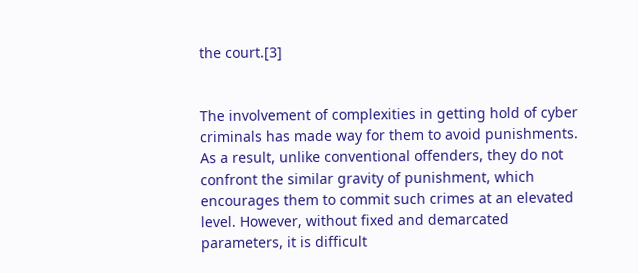the court.[3]


The involvement of complexities in getting hold of cyber criminals has made way for them to avoid punishments. As a result, unlike conventional offenders, they do not confront the similar gravity of punishment, which encourages them to commit such crimes at an elevated level. However, without fixed and demarcated parameters, it is difficult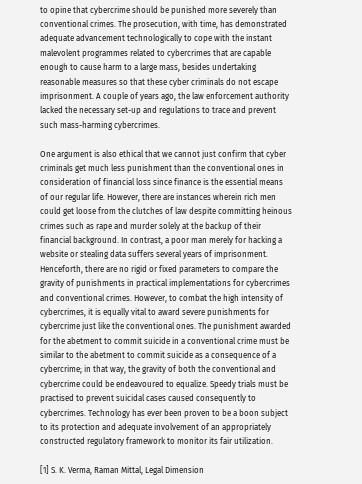to opine that cybercrime should be punished more severely than conventional crimes. The prosecution, with time, has demonstrated adequate advancement technologically to cope with the instant malevolent programmes related to cybercrimes that are capable enough to cause harm to a large mass, besides undertaking reasonable measures so that these cyber criminals do not escape imprisonment. A couple of years ago, the law enforcement authority lacked the necessary set-up and regulations to trace and prevent such mass-harming cybercrimes.

One argument is also ethical that we cannot just confirm that cyber criminals get much less punishment than the conventional ones in consideration of financial loss since finance is the essential means of our regular life. However, there are instances wherein rich men could get loose from the clutches of law despite committing heinous crimes such as rape and murder solely at the backup of their financial background. In contrast, a poor man merely for hacking a website or stealing data suffers several years of imprisonment. Henceforth, there are no rigid or fixed parameters to compare the gravity of punishments in practical implementations for cybercrimes and conventional crimes. However, to combat the high intensity of cybercrimes, it is equally vital to award severe punishments for cybercrime just like the conventional ones. The punishment awarded for the abetment to commit suicide in a conventional crime must be similar to the abetment to commit suicide as a consequence of a cybercrime; in that way, the gravity of both the conventional and cybercrime could be endeavoured to equalize. Speedy trials must be practised to prevent suicidal cases caused consequently to cybercrimes. Technology has ever been proven to be a boon subject to its protection and adequate involvement of an appropriately constructed regulatory framework to monitor its fair utilization.

[1] S. K. Verma, Raman Mittal, Legal Dimension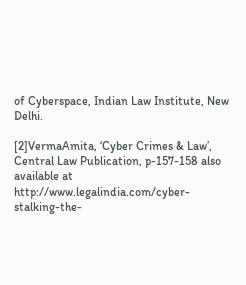of Cyberspace, Indian Law Institute, New Delhi.

[2]VermaAmita, ‘Cyber Crimes & Law’, Central Law Publication, p-157-158 also available at http://www.legalindia.com/cyber-stalking-the-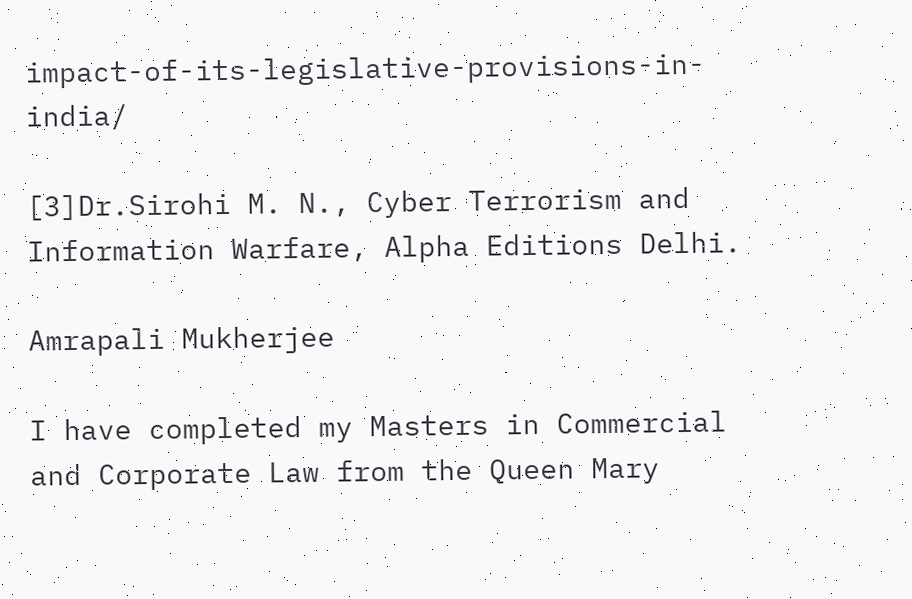impact-of-its-legislative-provisions-in-india/

[3]Dr.Sirohi M. N., Cyber Terrorism and Information Warfare, Alpha Editions Delhi.

Amrapali Mukherjee

I have completed my Masters in Commercial and Corporate Law from the Queen Mary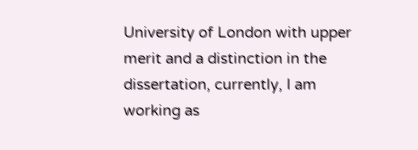University of London with upper merit and a distinction in the dissertation, currently, I am working as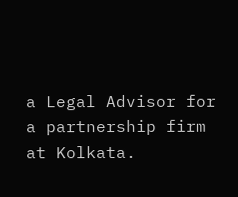a Legal Advisor for a partnership firm at Kolkata.